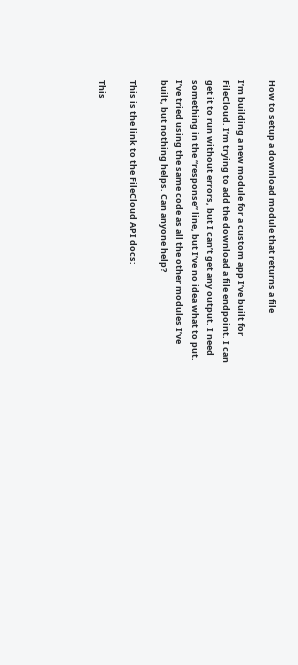How to setup a download module that returns a file

I’m building a new module for a custom app I’ve built for FileCloud. I’m trying to add the download a file endpoint. I can get it to run without errors, but I can’t get any output. I need something in the “response” line, but I’ve no idea what to put. I’ve tried using the same code as all the other modules I’ve built, but nothing helps. Can anyone help?

This is the link to the FileCloud API docs:

This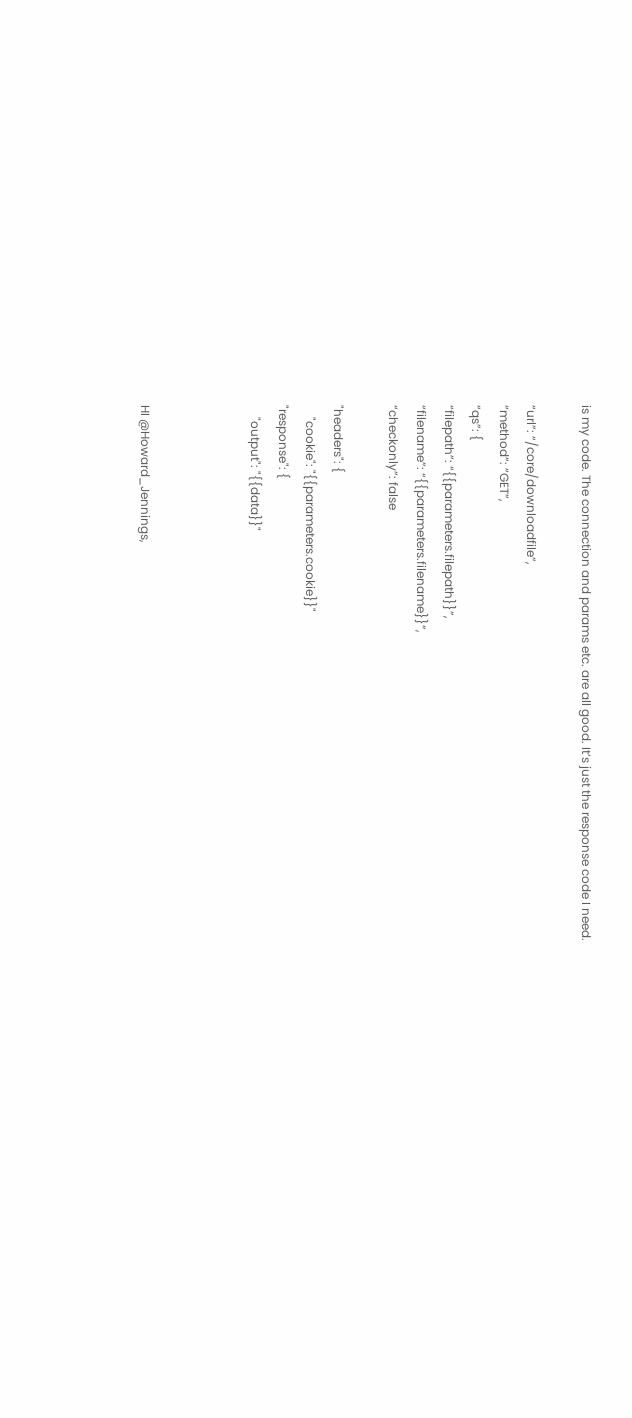is my code. The connection and params etc. are all good. It’s just the response code I need.

“url”: “/core/downloadfile”,
“method”: “GET”,
“qs”: {
“filepath”: “{{parameters.filepath}}”,
“filename”: “{{parameters.filename}}”,
“checkonly”: false

"headers": {
    "cookie": "{{parameters.cookie}}"
"response": {
    "output": "{{data}}"



HI @Howard_Jennings,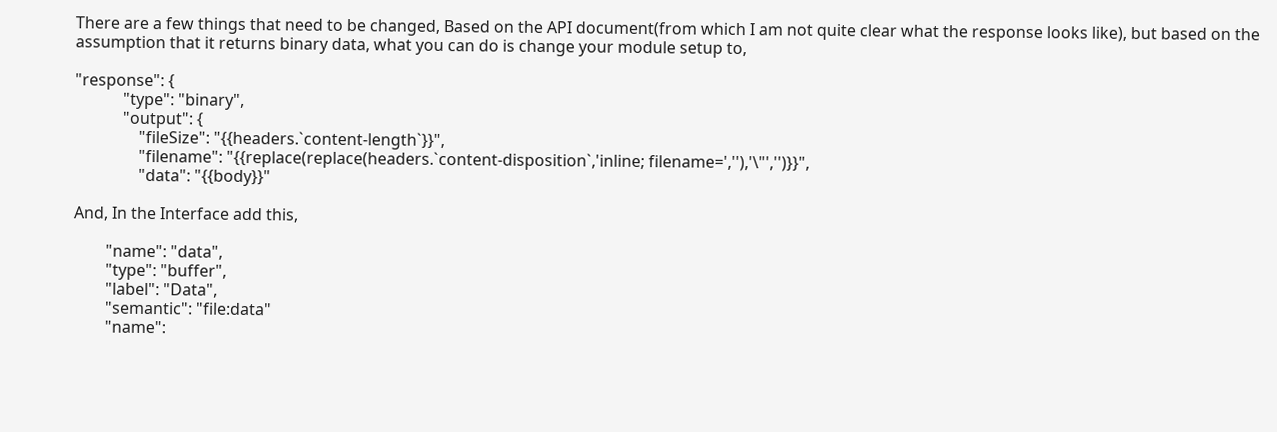There are a few things that need to be changed, Based on the API document(from which I am not quite clear what the response looks like), but based on the assumption that it returns binary data, what you can do is change your module setup to,

"response": {
            "type": "binary",
            "output": {
                "fileSize": "{{headers.`content-length`}}",
                "filename": "{{replace(replace(headers.`content-disposition`,'inline; filename=',''),'\"','')}}",
                "data": "{{body}}"

And, In the Interface add this,

        "name": "data",
        "type": "buffer",
        "label": "Data",
        "semantic": "file:data"
        "name":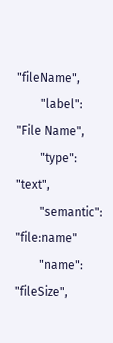"fileName",
        "label": "File Name",
        "type": "text",
        "semantic": "file:name"
        "name": "fileSize",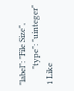"label": "File Size",
        "type": "uinteger"
1 Like